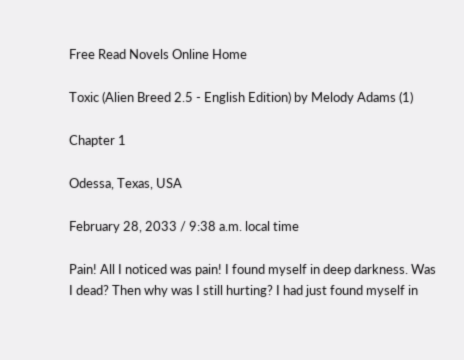Free Read Novels Online Home

Toxic (Alien Breed 2.5 - English Edition) by Melody Adams (1)

Chapter 1

Odessa, Texas, USA

February 28, 2033 / 9:38 a.m. local time

Pain! All I noticed was pain! I found myself in deep darkness. Was I dead? Then why was I still hurting? I had just found myself in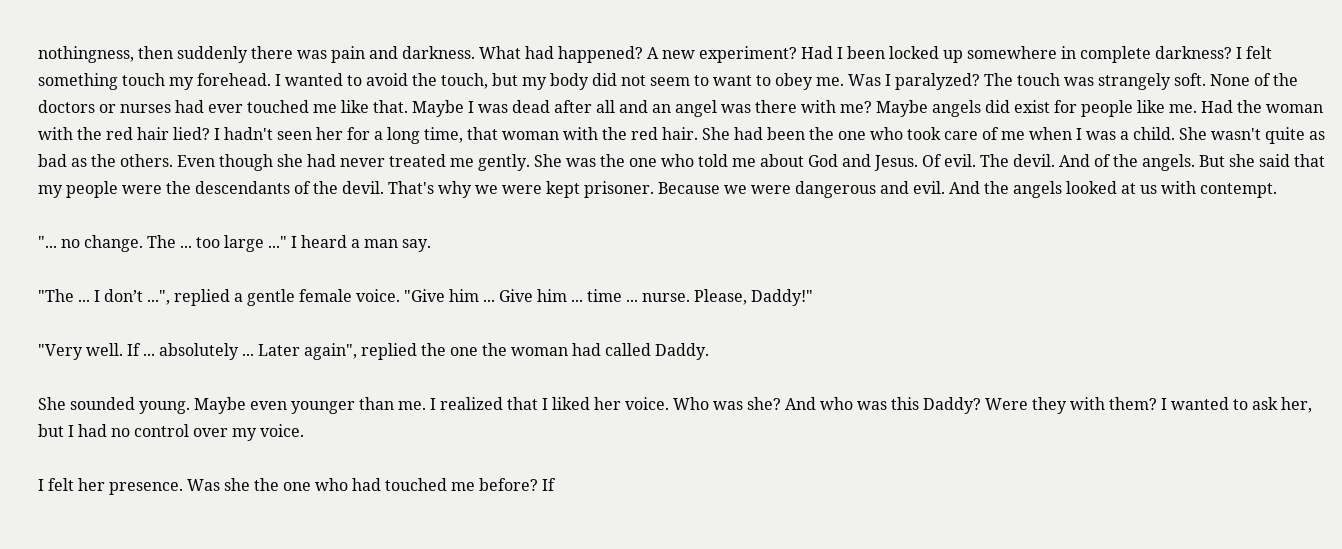nothingness, then suddenly there was pain and darkness. What had happened? A new experiment? Had I been locked up somewhere in complete darkness? I felt something touch my forehead. I wanted to avoid the touch, but my body did not seem to want to obey me. Was I paralyzed? The touch was strangely soft. None of the doctors or nurses had ever touched me like that. Maybe I was dead after all and an angel was there with me? Maybe angels did exist for people like me. Had the woman with the red hair lied? I hadn't seen her for a long time, that woman with the red hair. She had been the one who took care of me when I was a child. She wasn't quite as bad as the others. Even though she had never treated me gently. She was the one who told me about God and Jesus. Of evil. The devil. And of the angels. But she said that my people were the descendants of the devil. That's why we were kept prisoner. Because we were dangerous and evil. And the angels looked at us with contempt.

"... no change. The ... too large ..." I heard a man say.

"The ... I don’t ...", replied a gentle female voice. "Give him ... Give him ... time ... nurse. Please, Daddy!"

"Very well. If ... absolutely ... Later again", replied the one the woman had called Daddy.

She sounded young. Maybe even younger than me. I realized that I liked her voice. Who was she? And who was this Daddy? Were they with them? I wanted to ask her, but I had no control over my voice.

I felt her presence. Was she the one who had touched me before? If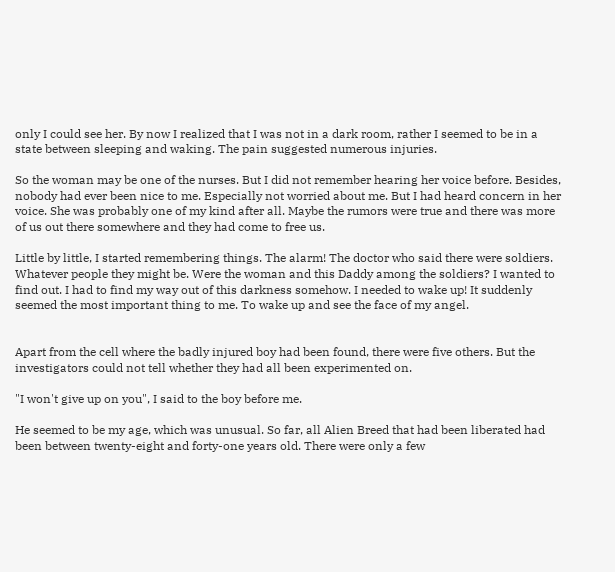only I could see her. By now I realized that I was not in a dark room, rather I seemed to be in a state between sleeping and waking. The pain suggested numerous injuries.

So the woman may be one of the nurses. But I did not remember hearing her voice before. Besides, nobody had ever been nice to me. Especially not worried about me. But I had heard concern in her voice. She was probably one of my kind after all. Maybe the rumors were true and there was more of us out there somewhere and they had come to free us.

Little by little, I started remembering things. The alarm! The doctor who said there were soldiers. Whatever people they might be. Were the woman and this Daddy among the soldiers? I wanted to find out. I had to find my way out of this darkness somehow. I needed to wake up! It suddenly seemed the most important thing to me. To wake up and see the face of my angel.


Apart from the cell where the badly injured boy had been found, there were five others. But the investigators could not tell whether they had all been experimented on.

"I won't give up on you", I said to the boy before me.

He seemed to be my age, which was unusual. So far, all Alien Breed that had been liberated had been between twenty-eight and forty-one years old. There were only a few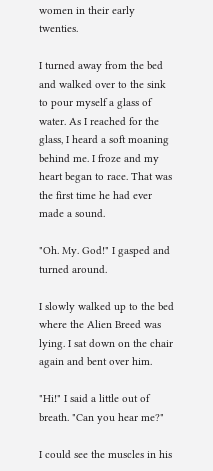women in their early twenties.

I turned away from the bed and walked over to the sink to pour myself a glass of water. As I reached for the glass, I heard a soft moaning behind me. I froze and my heart began to race. That was the first time he had ever made a sound.

"Oh. My. God!" I gasped and turned around.

I slowly walked up to the bed where the Alien Breed was lying. I sat down on the chair again and bent over him.

"Hi!" I said a little out of breath. "Can you hear me?"

I could see the muscles in his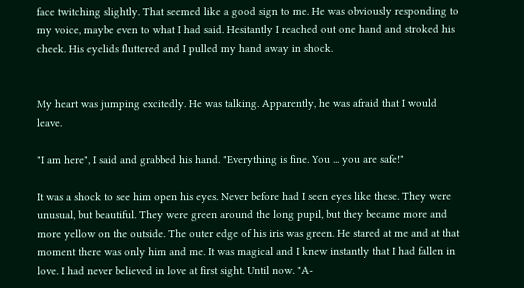face twitching slightly. That seemed like a good sign to me. He was obviously responding to my voice, maybe even to what I had said. Hesitantly I reached out one hand and stroked his cheek. His eyelids fluttered and I pulled my hand away in shock.


My heart was jumping excitedly. He was talking. Apparently, he was afraid that I would leave.

"I am here", I said and grabbed his hand. "Everything is fine. You ... you are safe!"

It was a shock to see him open his eyes. Never before had I seen eyes like these. They were unusual, but beautiful. They were green around the long pupil, but they became more and more yellow on the outside. The outer edge of his iris was green. He stared at me and at that moment there was only him and me. It was magical and I knew instantly that I had fallen in love. I had never believed in love at first sight. Until now. "A-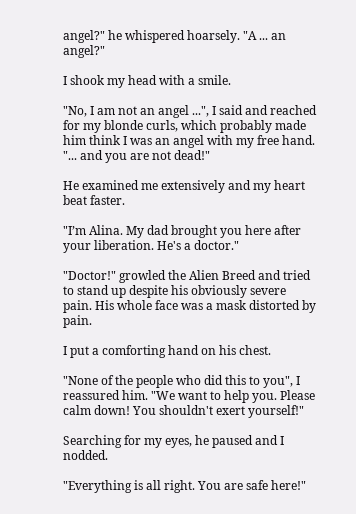angel?" he whispered hoarsely. "A ... an angel?"

I shook my head with a smile.

"No, I am not an angel ...", I said and reached for my blonde curls, which probably made him think I was an angel with my free hand. "... and you are not dead!"

He examined me extensively and my heart beat faster.

"I’m Alina. My dad brought you here after your liberation. He's a doctor."

"Doctor!" growled the Alien Breed and tried to stand up despite his obviously severe pain. His whole face was a mask distorted by pain.

I put a comforting hand on his chest.

"None of the people who did this to you", I reassured him. "We want to help you. Please calm down! You shouldn't exert yourself!"

Searching for my eyes, he paused and I nodded.

"Everything is all right. You are safe here!"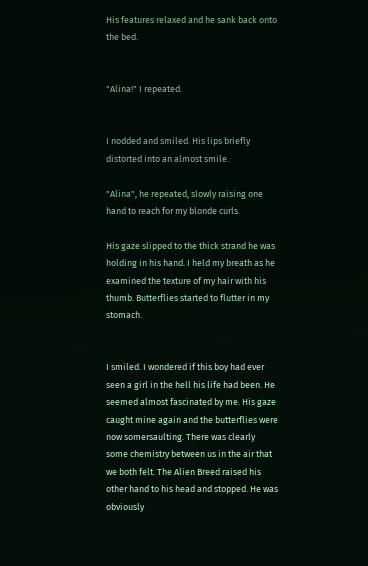His features relaxed and he sank back onto the bed.


"Alina!" I repeated.


I nodded and smiled. His lips briefly distorted into an almost smile.

"Alina", he repeated, slowly raising one hand to reach for my blonde curls.

His gaze slipped to the thick strand he was holding in his hand. I held my breath as he examined the texture of my hair with his thumb. Butterflies started to flutter in my stomach.


I smiled. I wondered if this boy had ever seen a girl in the hell his life had been. He seemed almost fascinated by me. His gaze caught mine again and the butterflies were now somersaulting. There was clearly some chemistry between us in the air that we both felt. The Alien Breed raised his other hand to his head and stopped. He was obviously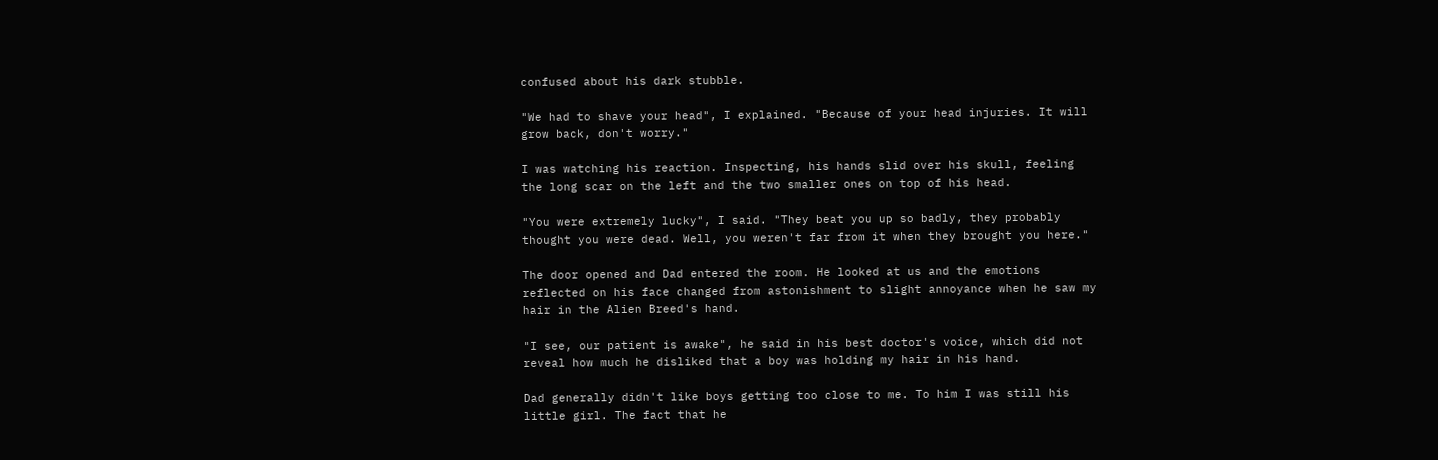confused about his dark stubble.

"We had to shave your head", I explained. "Because of your head injuries. It will grow back, don't worry."

I was watching his reaction. Inspecting, his hands slid over his skull, feeling the long scar on the left and the two smaller ones on top of his head.

"You were extremely lucky", I said. "They beat you up so badly, they probably thought you were dead. Well, you weren't far from it when they brought you here."

The door opened and Dad entered the room. He looked at us and the emotions reflected on his face changed from astonishment to slight annoyance when he saw my hair in the Alien Breed's hand.

"I see, our patient is awake", he said in his best doctor's voice, which did not reveal how much he disliked that a boy was holding my hair in his hand.

Dad generally didn't like boys getting too close to me. To him I was still his little girl. The fact that he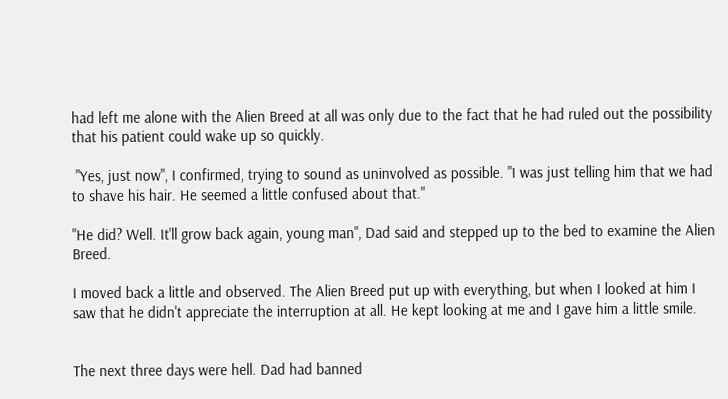had left me alone with the Alien Breed at all was only due to the fact that he had ruled out the possibility that his patient could wake up so quickly.

 "Yes, just now", I confirmed, trying to sound as uninvolved as possible. "I was just telling him that we had to shave his hair. He seemed a little confused about that."

"He did? Well. It'll grow back again, young man", Dad said and stepped up to the bed to examine the Alien Breed.

I moved back a little and observed. The Alien Breed put up with everything, but when I looked at him I saw that he didn't appreciate the interruption at all. He kept looking at me and I gave him a little smile.


The next three days were hell. Dad had banned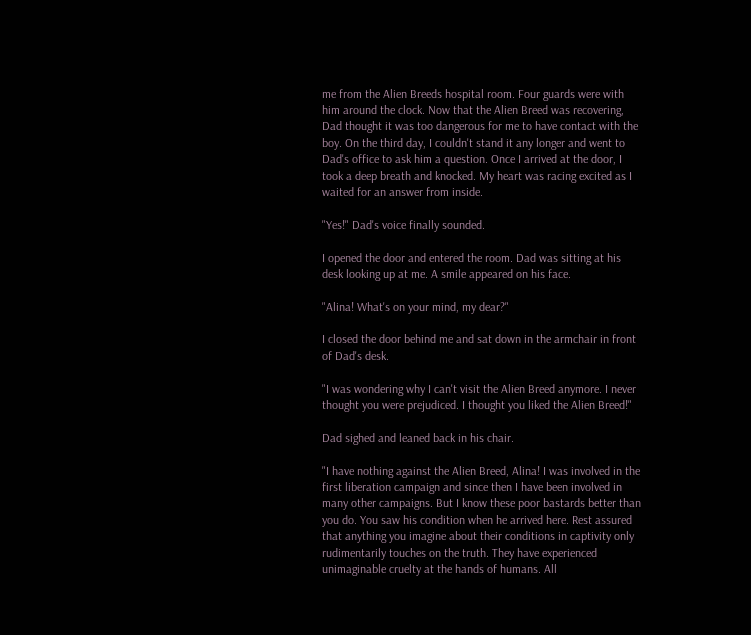me from the Alien Breeds hospital room. Four guards were with him around the clock. Now that the Alien Breed was recovering, Dad thought it was too dangerous for me to have contact with the boy. On the third day, I couldn't stand it any longer and went to Dad's office to ask him a question. Once I arrived at the door, I took a deep breath and knocked. My heart was racing excited as I waited for an answer from inside.

"Yes!" Dad's voice finally sounded.

I opened the door and entered the room. Dad was sitting at his desk looking up at me. A smile appeared on his face.

"Alina! What's on your mind, my dear?"

I closed the door behind me and sat down in the armchair in front of Dad's desk.

"I was wondering why I can't visit the Alien Breed anymore. I never thought you were prejudiced. I thought you liked the Alien Breed!"

Dad sighed and leaned back in his chair.

"I have nothing against the Alien Breed, Alina! I was involved in the first liberation campaign and since then I have been involved in many other campaigns. But I know these poor bastards better than you do. You saw his condition when he arrived here. Rest assured that anything you imagine about their conditions in captivity only rudimentarily touches on the truth. They have experienced unimaginable cruelty at the hands of humans. All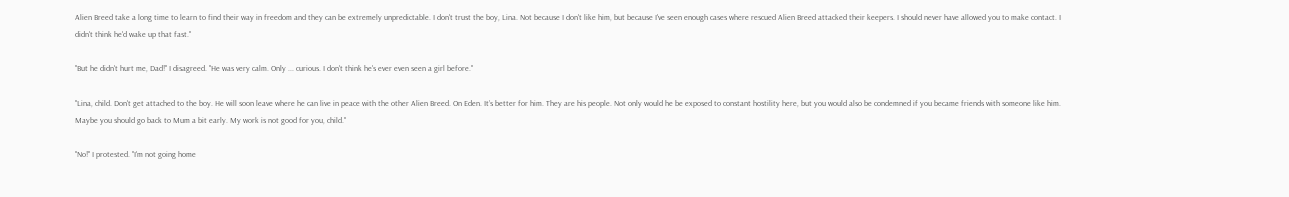Alien Breed take a long time to learn to find their way in freedom and they can be extremely unpredictable. I don't trust the boy, Lina. Not because I don't like him, but because I've seen enough cases where rescued Alien Breed attacked their keepers. I should never have allowed you to make contact. I didn't think he'd wake up that fast."

"But he didn't hurt me, Dad!" I disagreed. "He was very calm. Only ... curious. I don't think he's ever even seen a girl before."

"Lina, child. Don't get attached to the boy. He will soon leave where he can live in peace with the other Alien Breed. On Eden. It’s better for him. They are his people. Not only would he be exposed to constant hostility here, but you would also be condemned if you became friends with someone like him. Maybe you should go back to Mum a bit early. My work is not good for you, child."

"No!" I protested. "I'm not going home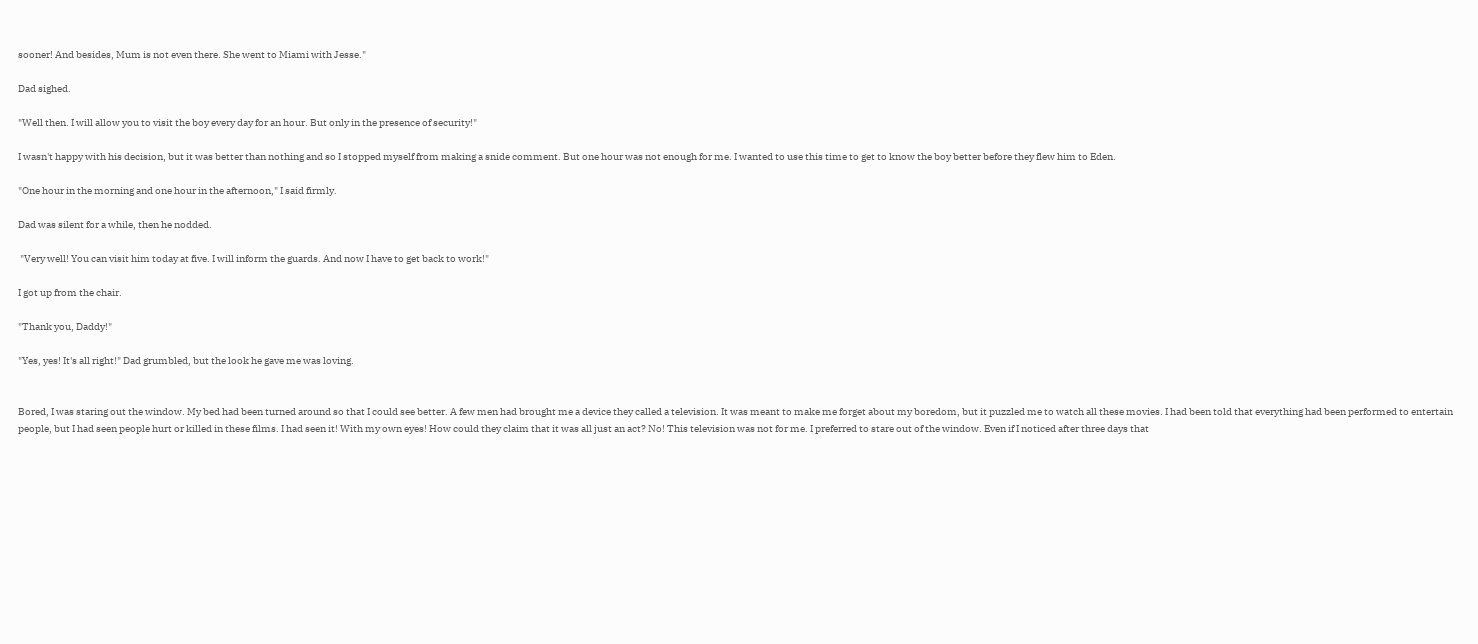sooner! And besides, Mum is not even there. She went to Miami with Jesse."

Dad sighed.

"Well then. I will allow you to visit the boy every day for an hour. But only in the presence of security!"

I wasn't happy with his decision, but it was better than nothing and so I stopped myself from making a snide comment. But one hour was not enough for me. I wanted to use this time to get to know the boy better before they flew him to Eden.

"One hour in the morning and one hour in the afternoon," I said firmly.

Dad was silent for a while, then he nodded.

 "Very well! You can visit him today at five. I will inform the guards. And now I have to get back to work!"

I got up from the chair.

"Thank you, Daddy!"

"Yes, yes! It's all right!" Dad grumbled, but the look he gave me was loving.


Bored, I was staring out the window. My bed had been turned around so that I could see better. A few men had brought me a device they called a television. It was meant to make me forget about my boredom, but it puzzled me to watch all these movies. I had been told that everything had been performed to entertain people, but I had seen people hurt or killed in these films. I had seen it! With my own eyes! How could they claim that it was all just an act? No! This television was not for me. I preferred to stare out of the window. Even if I noticed after three days that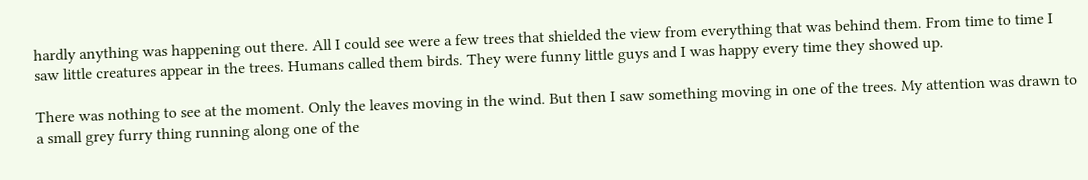hardly anything was happening out there. All I could see were a few trees that shielded the view from everything that was behind them. From time to time I saw little creatures appear in the trees. Humans called them birds. They were funny little guys and I was happy every time they showed up.

There was nothing to see at the moment. Only the leaves moving in the wind. But then I saw something moving in one of the trees. My attention was drawn to a small grey furry thing running along one of the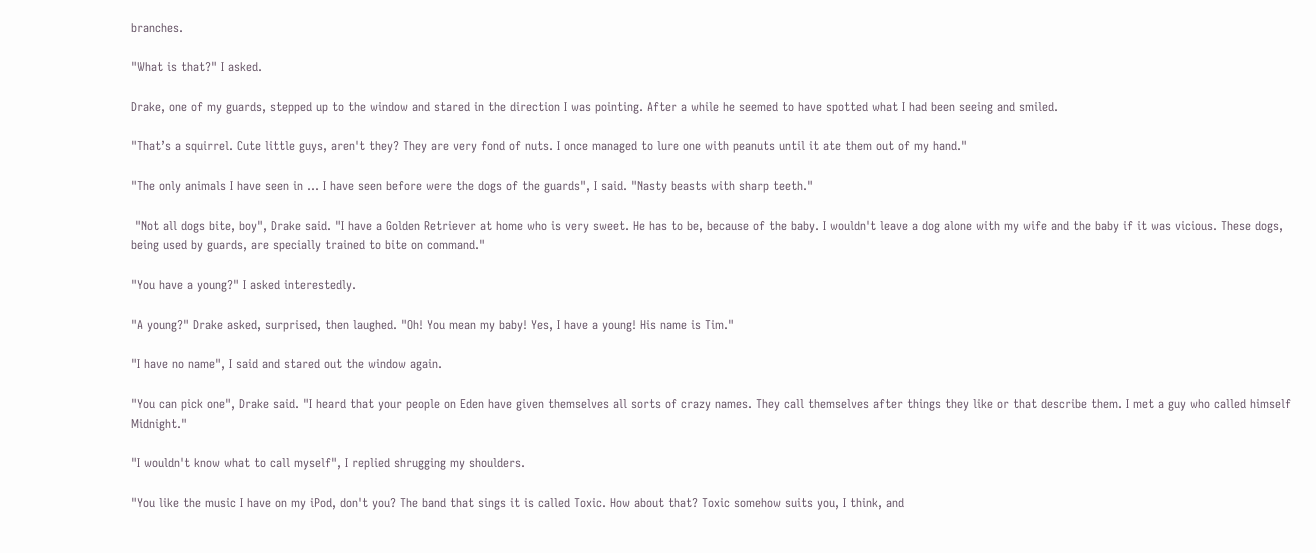branches.

"What is that?" I asked.

Drake, one of my guards, stepped up to the window and stared in the direction I was pointing. After a while he seemed to have spotted what I had been seeing and smiled.

"That’s a squirrel. Cute little guys, aren't they? They are very fond of nuts. I once managed to lure one with peanuts until it ate them out of my hand."

"The only animals I have seen in ... I have seen before were the dogs of the guards", I said. "Nasty beasts with sharp teeth."

 "Not all dogs bite, boy", Drake said. "I have a Golden Retriever at home who is very sweet. He has to be, because of the baby. I wouldn't leave a dog alone with my wife and the baby if it was vicious. These dogs, being used by guards, are specially trained to bite on command."

"You have a young?" I asked interestedly.

"A young?" Drake asked, surprised, then laughed. "Oh! You mean my baby! Yes, I have a young! His name is Tim."

"I have no name", I said and stared out the window again.

"You can pick one", Drake said. "I heard that your people on Eden have given themselves all sorts of crazy names. They call themselves after things they like or that describe them. I met a guy who called himself Midnight."

"I wouldn't know what to call myself", I replied shrugging my shoulders.

"You like the music I have on my iPod, don't you? The band that sings it is called Toxic. How about that? Toxic somehow suits you, I think, and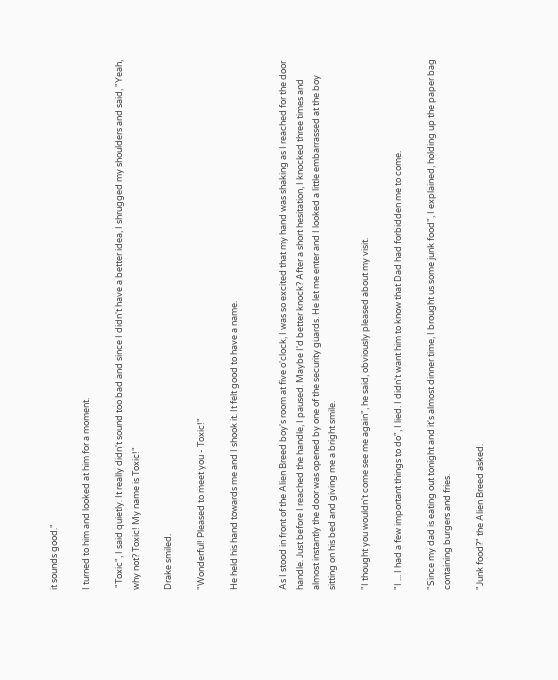it sounds good."

I turned to him and looked at him for a moment.

 "Toxic", I said quietly. It really didn't sound too bad and since I didn't have a better idea, I shrugged my shoulders and said, "Yeah, why not? Toxic! My name is Toxic!"

Drake smiled.

"Wonderful! Pleased to meet you - Toxic!"

He held his hand towards me and I shook it. It felt good to have a name.


As I stood in front of the Alien Breed boy's room at five o'clock, I was so excited that my hand was shaking as I reached for the door handle. Just before I reached the handle, I paused. Maybe I'd better knock? After a short hesitation, I knocked three times and almost instantly the door was opened by one of the security guards. He let me enter and I looked a little embarrassed at the boy sitting on his bed and giving me a bright smile.

"I thought you wouldn't come see me again", he said, obviously pleased about my visit.

"I ... I had a few important things to do", I lied. I didn't want him to know that Dad had forbidden me to come.

"Since my dad is eating out tonight and it's almost dinner time, I brought us some junk food", I explained, holding up the paper bag containing burgers and fries.

"Junk food?" the Alien Breed asked.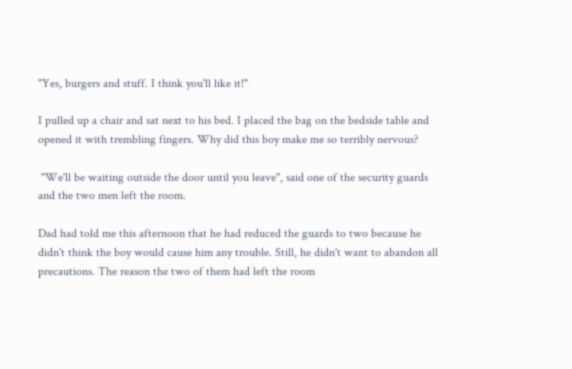"Yes, burgers and stuff. I think you'll like it!"

I pulled up a chair and sat next to his bed. I placed the bag on the bedside table and opened it with trembling fingers. Why did this boy make me so terribly nervous?

 "We'll be waiting outside the door until you leave", said one of the security guards and the two men left the room.

Dad had told me this afternoon that he had reduced the guards to two because he didn't think the boy would cause him any trouble. Still, he didn't want to abandon all precautions. The reason the two of them had left the room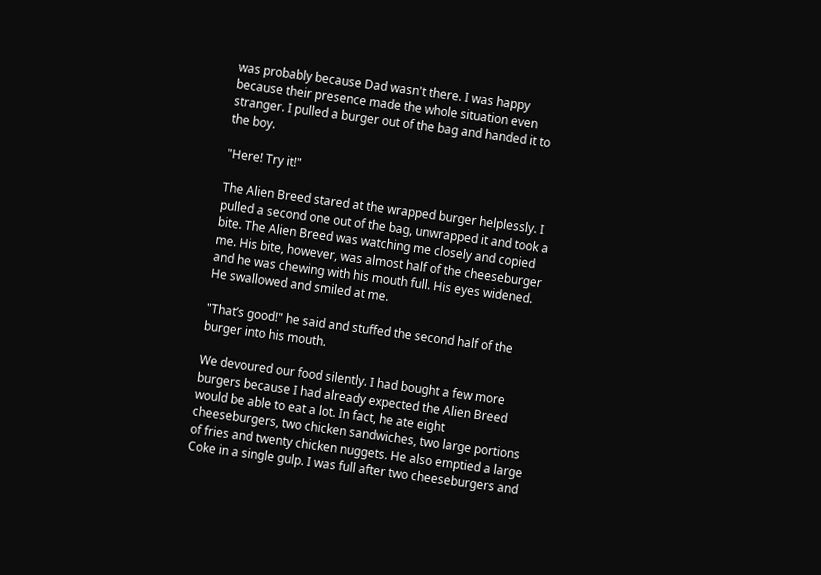was probably because Dad wasn't there. I was happy because their presence made the whole situation even stranger. I pulled a burger out of the bag and handed it to the boy.

"Here! Try it!"

The Alien Breed stared at the wrapped burger helplessly. I pulled a second one out of the bag, unwrapped it and took a bite. The Alien Breed was watching me closely and copied me. His bite, however, was almost half of the cheeseburger and he was chewing with his mouth full. His eyes widened. He swallowed and smiled at me.

"That’s good!" he said and stuffed the second half of the burger into his mouth.

We devoured our food silently. I had bought a few more burgers because I had already expected the Alien Breed would be able to eat a lot. In fact, he ate eight cheeseburgers, two chicken sandwiches, two large portions of fries and twenty chicken nuggets. He also emptied a large Coke in a single gulp. I was full after two cheeseburgers and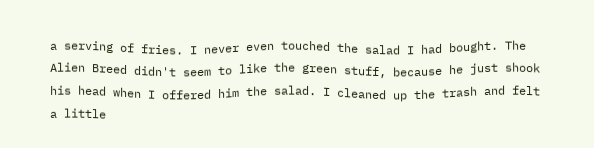a serving of fries. I never even touched the salad I had bought. The Alien Breed didn't seem to like the green stuff, because he just shook his head when I offered him the salad. I cleaned up the trash and felt a little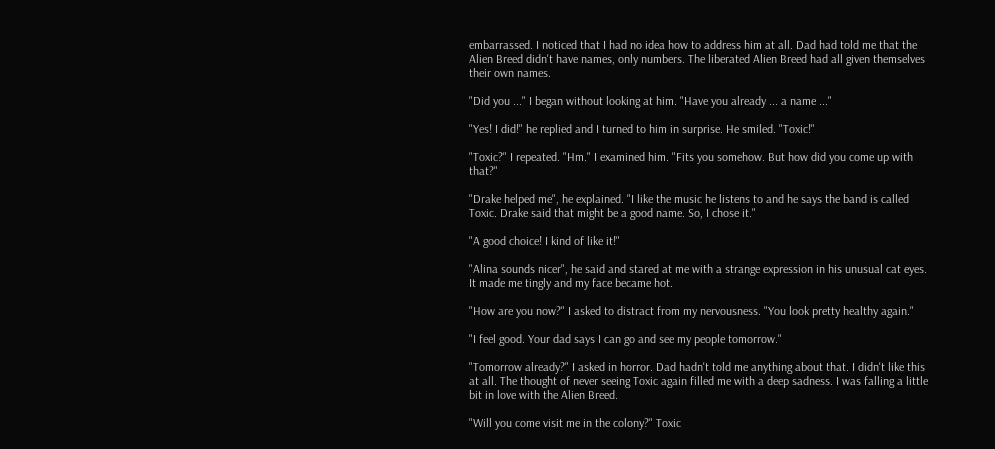embarrassed. I noticed that I had no idea how to address him at all. Dad had told me that the Alien Breed didn't have names, only numbers. The liberated Alien Breed had all given themselves their own names.

"Did you ..." I began without looking at him. "Have you already ... a name ..."

"Yes! I did!" he replied and I turned to him in surprise. He smiled. "Toxic!"

"Toxic?" I repeated. "Hm." I examined him. "Fits you somehow. But how did you come up with that?"

"Drake helped me", he explained. "I like the music he listens to and he says the band is called Toxic. Drake said that might be a good name. So, I chose it."

"A good choice! I kind of like it!"

"Alina sounds nicer", he said and stared at me with a strange expression in his unusual cat eyes. It made me tingly and my face became hot.

"How are you now?" I asked to distract from my nervousness. "You look pretty healthy again."

"I feel good. Your dad says I can go and see my people tomorrow."

"Tomorrow already?" I asked in horror. Dad hadn't told me anything about that. I didn't like this at all. The thought of never seeing Toxic again filled me with a deep sadness. I was falling a little bit in love with the Alien Breed.

"Will you come visit me in the colony?" Toxic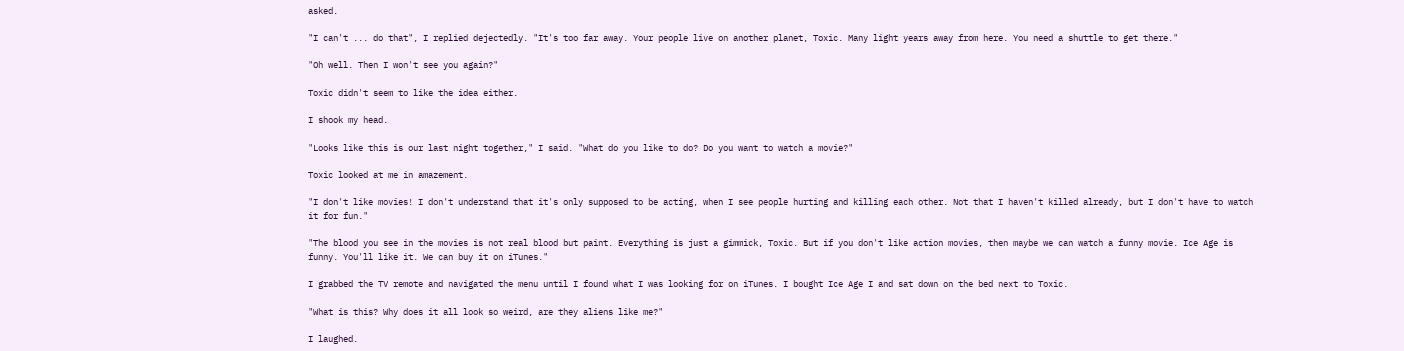asked.

"I can't ... do that", I replied dejectedly. "It's too far away. Your people live on another planet, Toxic. Many light years away from here. You need a shuttle to get there."

"Oh well. Then I won't see you again?"

Toxic didn't seem to like the idea either.

I shook my head.

"Looks like this is our last night together," I said. "What do you like to do? Do you want to watch a movie?"

Toxic looked at me in amazement.

"I don't like movies! I don't understand that it's only supposed to be acting, when I see people hurting and killing each other. Not that I haven't killed already, but I don't have to watch it for fun."

"The blood you see in the movies is not real blood but paint. Everything is just a gimmick, Toxic. But if you don't like action movies, then maybe we can watch a funny movie. Ice Age is funny. You'll like it. We can buy it on iTunes."

I grabbed the TV remote and navigated the menu until I found what I was looking for on iTunes. I bought Ice Age I and sat down on the bed next to Toxic.

"What is this? Why does it all look so weird, are they aliens like me?"

I laughed.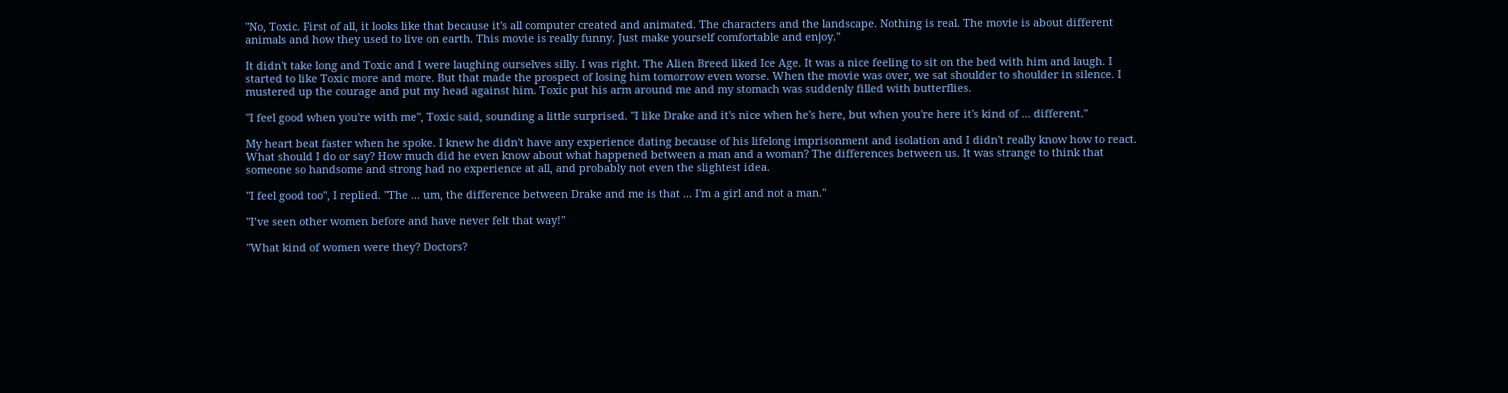"No, Toxic. First of all, it looks like that because it's all computer created and animated. The characters and the landscape. Nothing is real. The movie is about different animals and how they used to live on earth. This movie is really funny. Just make yourself comfortable and enjoy."

It didn't take long and Toxic and I were laughing ourselves silly. I was right. The Alien Breed liked Ice Age. It was a nice feeling to sit on the bed with him and laugh. I started to like Toxic more and more. But that made the prospect of losing him tomorrow even worse. When the movie was over, we sat shoulder to shoulder in silence. I mustered up the courage and put my head against him. Toxic put his arm around me and my stomach was suddenly filled with butterflies.

"I feel good when you're with me", Toxic said, sounding a little surprised. "I like Drake and it's nice when he's here, but when you're here it's kind of ... different."

My heart beat faster when he spoke. I knew he didn't have any experience dating because of his lifelong imprisonment and isolation and I didn't really know how to react. What should I do or say? How much did he even know about what happened between a man and a woman? The differences between us. It was strange to think that someone so handsome and strong had no experience at all, and probably not even the slightest idea.

"I feel good too", I replied. "The ... um, the difference between Drake and me is that ... I'm a girl and not a man."

"I’ve seen other women before and have never felt that way!"

"What kind of women were they? Doctors?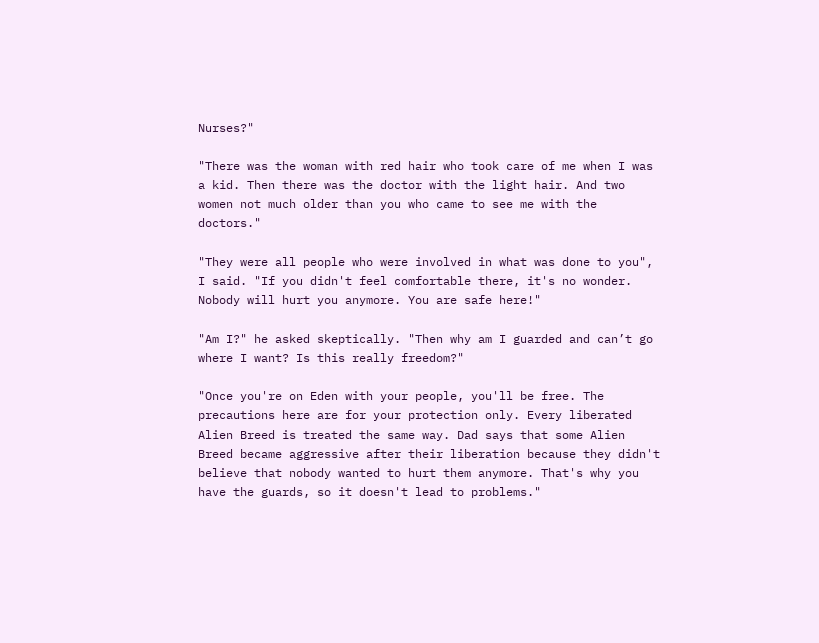Nurses?"

"There was the woman with red hair who took care of me when I was a kid. Then there was the doctor with the light hair. And two women not much older than you who came to see me with the doctors."

"They were all people who were involved in what was done to you", I said. "If you didn't feel comfortable there, it's no wonder. Nobody will hurt you anymore. You are safe here!"

"Am I?" he asked skeptically. "Then why am I guarded and can’t go where I want? Is this really freedom?"

"Once you're on Eden with your people, you'll be free. The precautions here are for your protection only. Every liberated Alien Breed is treated the same way. Dad says that some Alien Breed became aggressive after their liberation because they didn't believe that nobody wanted to hurt them anymore. That's why you have the guards, so it doesn't lead to problems."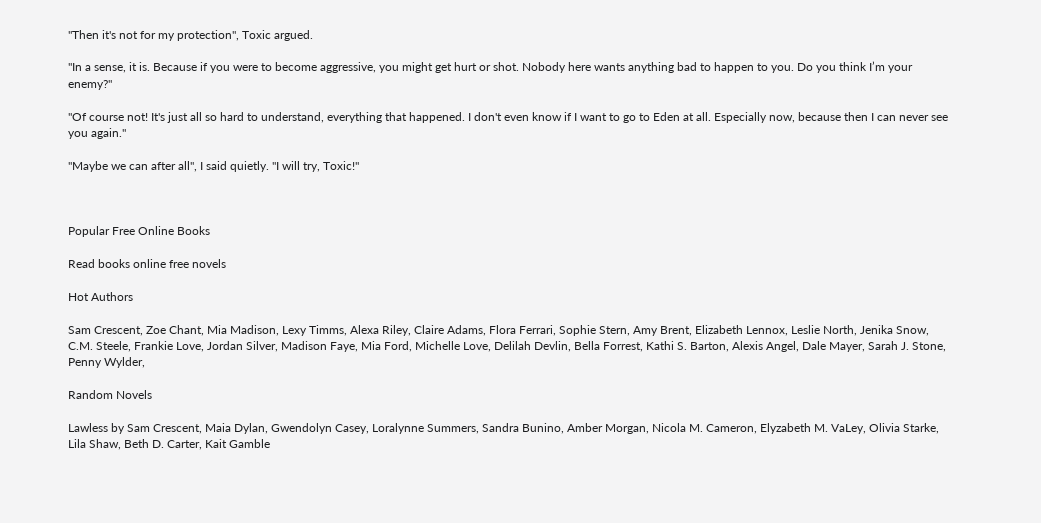"Then it's not for my protection", Toxic argued.

"In a sense, it is. Because if you were to become aggressive, you might get hurt or shot. Nobody here wants anything bad to happen to you. Do you think I’m your enemy?"

"Of course not! It's just all so hard to understand, everything that happened. I don't even know if I want to go to Eden at all. Especially now, because then I can never see you again."

"Maybe we can after all", I said quietly. "I will try, Toxic!"



Popular Free Online Books

Read books online free novels

Hot Authors

Sam Crescent, Zoe Chant, Mia Madison, Lexy Timms, Alexa Riley, Claire Adams, Flora Ferrari, Sophie Stern, Amy Brent, Elizabeth Lennox, Leslie North, Jenika Snow, C.M. Steele, Frankie Love, Jordan Silver, Madison Faye, Mia Ford, Michelle Love, Delilah Devlin, Bella Forrest, Kathi S. Barton, Alexis Angel, Dale Mayer, Sarah J. Stone, Penny Wylder,

Random Novels

Lawless by Sam Crescent, Maia Dylan, Gwendolyn Casey, Loralynne Summers, Sandra Bunino, Amber Morgan, Nicola M. Cameron, Elyzabeth M. VaLey, Olivia Starke, Lila Shaw, Beth D. Carter, Kait Gamble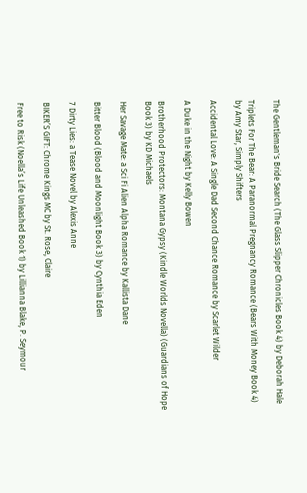The Gentleman's Bride Search (The Glass Slipper Chronicles Book 4) by Deborah Hale

Triplets For The Bear: A Paranormal Pregnancy Romance (Bears With Money Book 4) by Amy Star, Simply Shifters

Accidental Love: A Single Dad Second Chance Romance by Scarlet Wilder

A Duke in the Night by Kelly Bowen

Brotherhood Protectors: Montana Gypsy (Kindle Worlds Novella) (Guardians of Hope Book 3) by KD Michaels

Her Savage Mate: a Sci Fi Alien Alpha Romance by Kallista Dane

Bitter Blood (Blood and Moonlight Book 3) by Cynthia Eden

7 Dirty Lies: a Tease Novel by Alexis Anne

BIKER’S GIFT: Chrome Kings MC by St. Rose, Claire

Free to Risk (Noella’s Life Unleashed Book 1) by Lillianna Blake, P. Seymour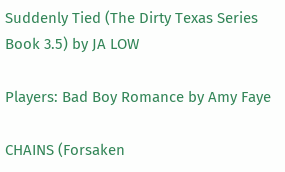Suddenly Tied (The Dirty Texas Series Book 3.5) by JA LOW

Players: Bad Boy Romance by Amy Faye

CHAINS (Forsaken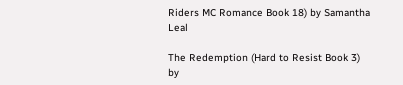Riders MC Romance Book 18) by Samantha Leal

The Redemption (Hard to Resist Book 3) by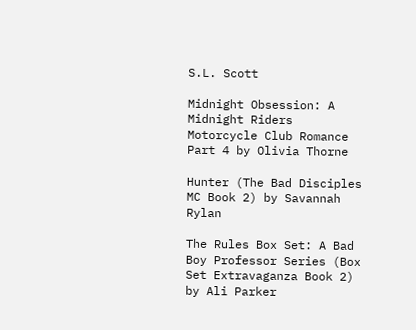S.L. Scott

Midnight Obsession: A Midnight Riders Motorcycle Club Romance Part 4 by Olivia Thorne

Hunter (The Bad Disciples MC Book 2) by Savannah Rylan

The Rules Box Set: A Bad Boy Professor Series (Box Set Extravaganza Book 2) by Ali Parker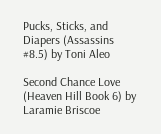Pucks, Sticks, and Diapers (Assassins #8.5) by Toni Aleo

Second Chance Love (Heaven Hill Book 6) by Laramie Briscoe